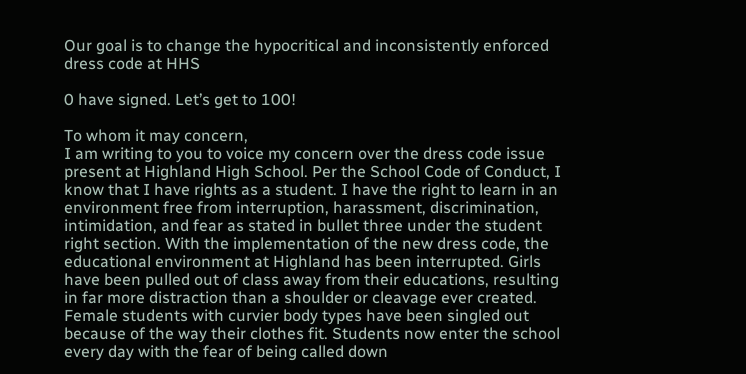Our goal is to change the hypocritical and inconsistently enforced dress code at HHS

0 have signed. Let’s get to 100!

To whom it may concern,
I am writing to you to voice my concern over the dress code issue present at Highland High School. Per the School Code of Conduct, I know that I have rights as a student. I have the right to learn in an environment free from interruption, harassment, discrimination, intimidation, and fear as stated in bullet three under the student right section. With the implementation of the new dress code, the educational environment at Highland has been interrupted. Girls have been pulled out of class away from their educations, resulting in far more distraction than a shoulder or cleavage ever created. Female students with curvier body types have been singled out because of the way their clothes fit. Students now enter the school every day with the fear of being called down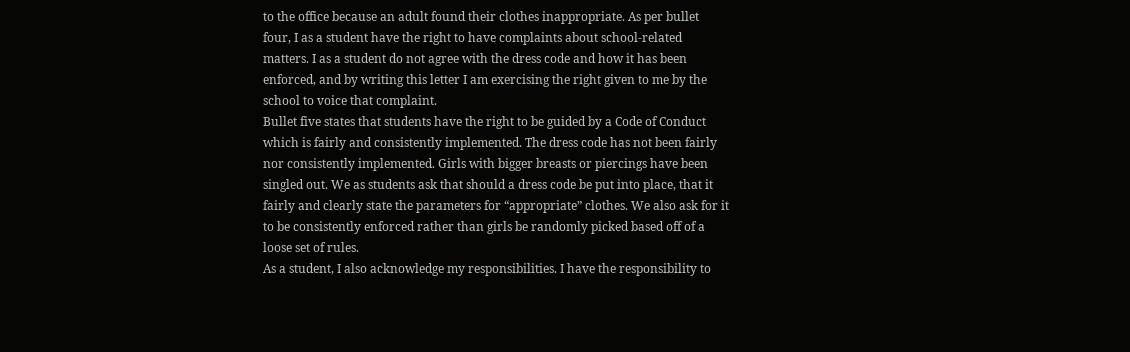to the office because an adult found their clothes inappropriate. As per bullet four, I as a student have the right to have complaints about school-related matters. I as a student do not agree with the dress code and how it has been enforced, and by writing this letter I am exercising the right given to me by the school to voice that complaint.
Bullet five states that students have the right to be guided by a Code of Conduct which is fairly and consistently implemented. The dress code has not been fairly nor consistently implemented. Girls with bigger breasts or piercings have been singled out. We as students ask that should a dress code be put into place, that it fairly and clearly state the parameters for “appropriate” clothes. We also ask for it to be consistently enforced rather than girls be randomly picked based off of a loose set of rules.
As a student, I also acknowledge my responsibilities. I have the responsibility to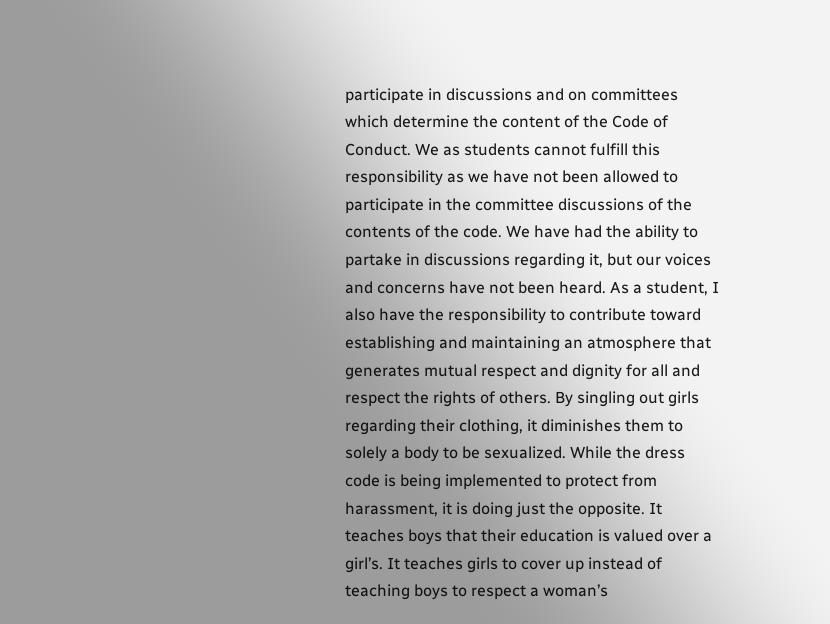participate in discussions and on committees which determine the content of the Code of Conduct. We as students cannot fulfill this responsibility as we have not been allowed to participate in the committee discussions of the contents of the code. We have had the ability to partake in discussions regarding it, but our voices and concerns have not been heard. As a student, I also have the responsibility to contribute toward establishing and maintaining an atmosphere that generates mutual respect and dignity for all and respect the rights of others. By singling out girls regarding their clothing, it diminishes them to solely a body to be sexualized. While the dress code is being implemented to protect from harassment, it is doing just the opposite. It teaches boys that their education is valued over a girl’s. It teaches girls to cover up instead of teaching boys to respect a woman’s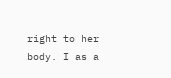right to her body. I as a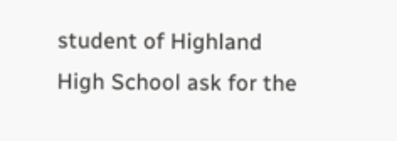student of Highland High School ask for the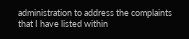administration to address the complaints that I have listed within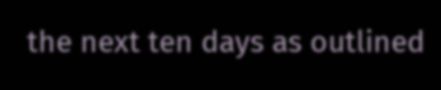the next ten days as outlined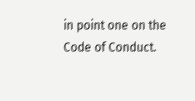in point one on the Code of Conduct.